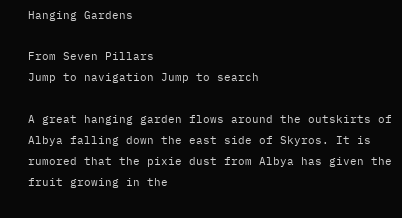Hanging Gardens

From Seven Pillars
Jump to navigation Jump to search

A great hanging garden flows around the outskirts of Albya falling down the east side of Skyros. It is rumored that the pixie dust from Albya has given the fruit growing in the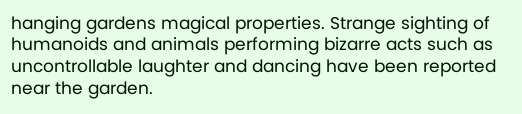hanging gardens magical properties. Strange sighting of humanoids and animals performing bizarre acts such as uncontrollable laughter and dancing have been reported near the garden.